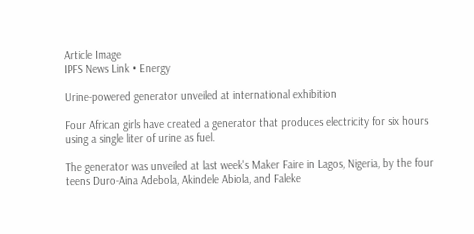Article Image
IPFS News Link • Energy

Urine-powered generator unveiled at international exhibition

Four African girls have created a generator that produces electricity for six hours using a single liter of urine as fuel.

The generator was unveiled at last week's Maker Faire in Lagos, Nigeria, by the four teens Duro-Aina Adebola, Akindele Abiola, and Faleke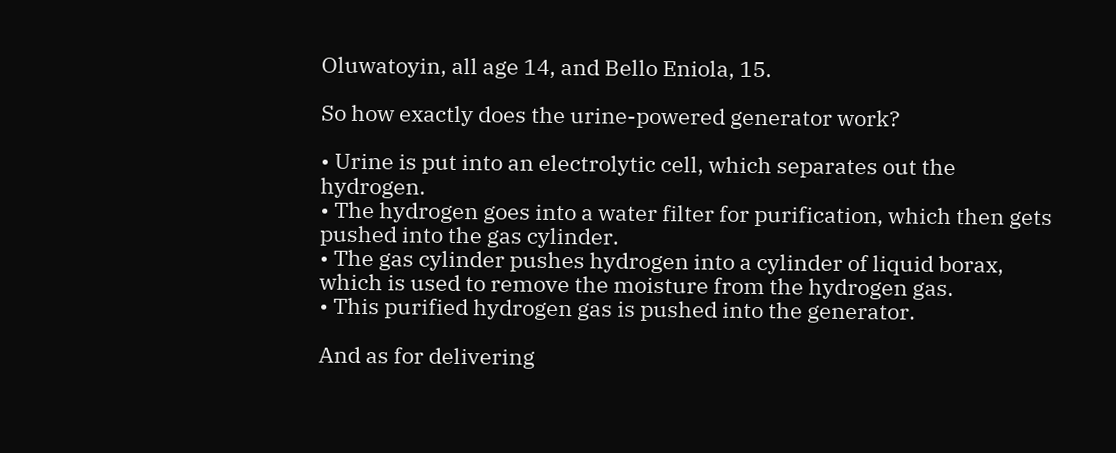Oluwatoyin, all age 14, and Bello Eniola, 15.

So how exactly does the urine-powered generator work?

• Urine is put into an electrolytic cell, which separates out the hydrogen.
• The hydrogen goes into a water filter for purification, which then gets pushed into the gas cylinder.
• The gas cylinder pushes hydrogen into a cylinder of liquid borax, which is used to remove the moisture from the hydrogen gas.
• This purified hydrogen gas is pushed into the generator.

And as for delivering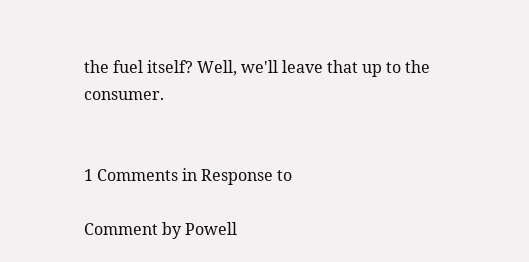the fuel itself? Well, we'll leave that up to the consumer.


1 Comments in Response to

Comment by Powell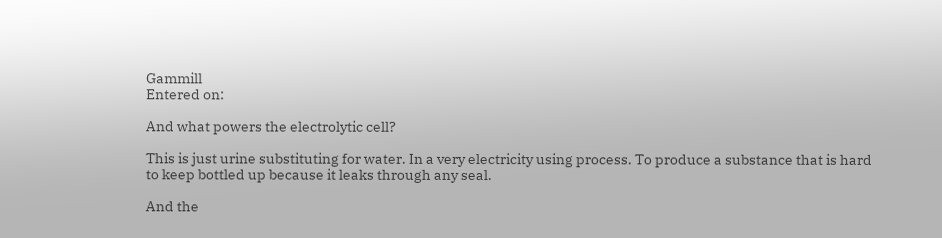Gammill
Entered on:

And what powers the electrolytic cell?

This is just urine substituting for water. In a very electricity using process. To produce a substance that is hard to keep bottled up because it leaks through any seal.

And the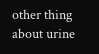other thing about urine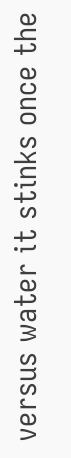versus water it stinks once the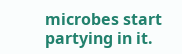microbes start partying in it.